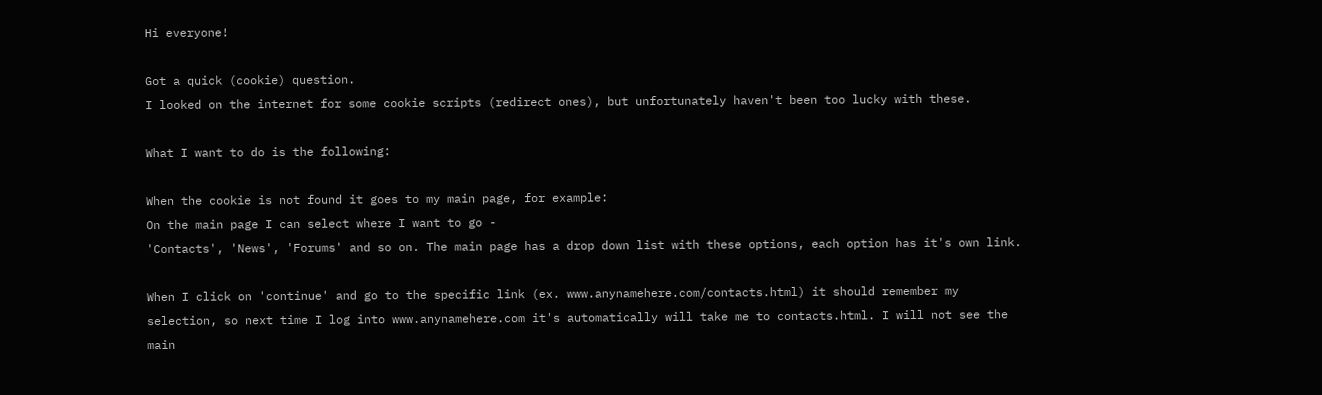Hi everyone!

Got a quick (cookie) question.
I looked on the internet for some cookie scripts (redirect ones), but unfortunately haven't been too lucky with these.

What I want to do is the following:

When the cookie is not found it goes to my main page, for example:
On the main page I can select where I want to go -
'Contacts', 'News', 'Forums' and so on. The main page has a drop down list with these options, each option has it's own link.

When I click on 'continue' and go to the specific link (ex. www.anynamehere.com/contacts.html) it should remember my selection, so next time I log into www.anynamehere.com it's automatically will take me to contacts.html. I will not see the main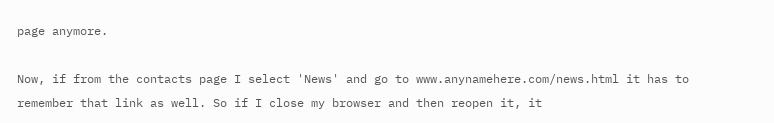page anymore.

Now, if from the contacts page I select 'News' and go to www.anynamehere.com/news.html it has to remember that link as well. So if I close my browser and then reopen it, it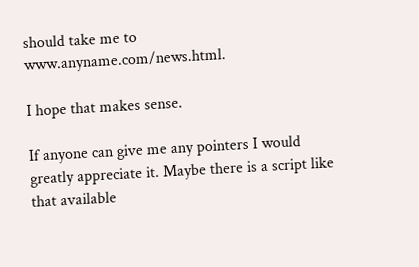should take me to www.anyname.com/news.html.

I hope that makes sense.

If anyone can give me any pointers I would greatly appreciate it. Maybe there is a script like that available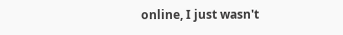online, I just wasn't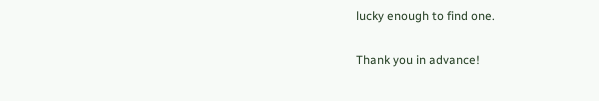lucky enough to find one.

Thank you in advance!